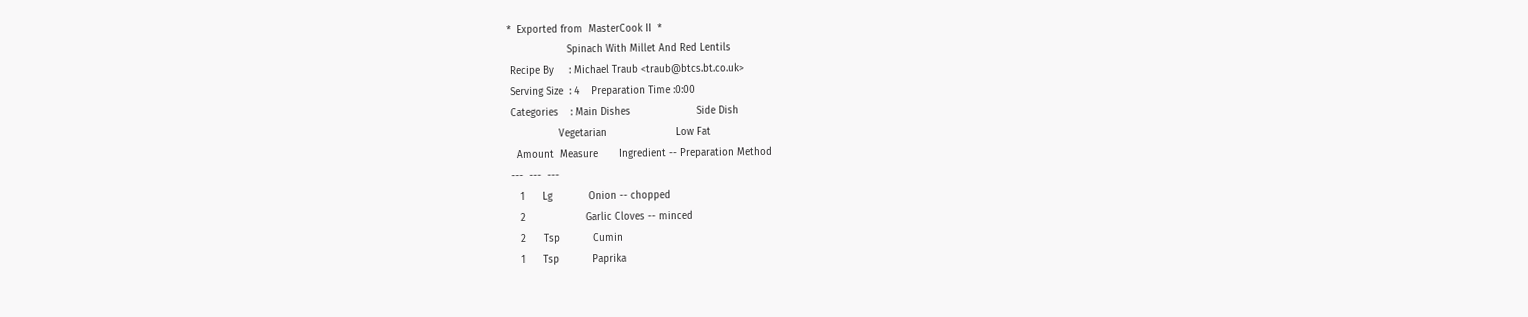*  Exported from  MasterCook II  *
                    Spinach With Millet And Red Lentils
 Recipe By     : Michael Traub <traub@btcs.bt.co.uk>
 Serving Size  : 4    Preparation Time :0:00
 Categories    : Main Dishes                      Side Dish
                 Vegetarian                       Low Fat
   Amount  Measure       Ingredient -- Preparation Method
 ---  ---  ---
    1      Lg            Onion -- chopped
    2                    Garlic Cloves -- minced
    2      Tsp           Cumin
    1      Tsp           Paprika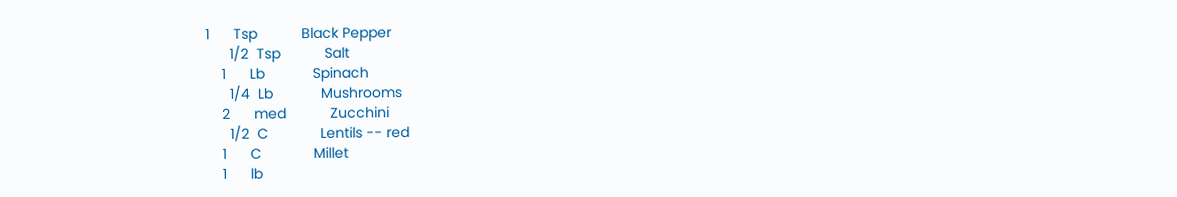1      Tsp           Black Pepper
      1/2  Tsp           Salt
    1      Lb            Spinach
      1/4  Lb            Mushrooms
    2      med           Zucchini
      1/2  C             Lentils -- red
    1      C             Millet
    1      lb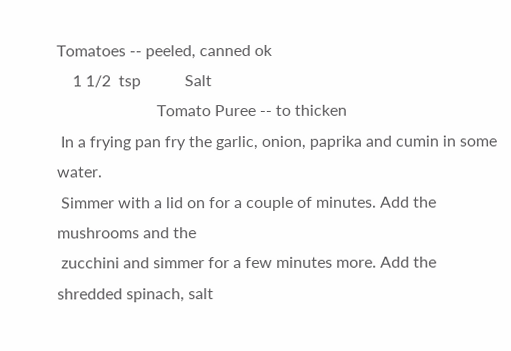Tomatoes -- peeled, canned ok
    1 1/2  tsp           Salt
                         Tomato Puree -- to thicken
 In a frying pan fry the garlic, onion, paprika and cumin in some water.
 Simmer with a lid on for a couple of minutes. Add the mushrooms and the
 zucchini and simmer for a few minutes more. Add the shredded spinach, salt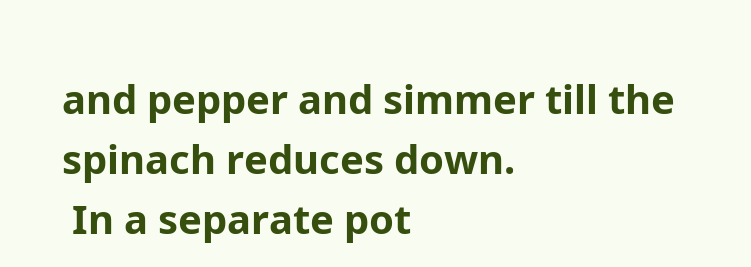and pepper and simmer till the spinach reduces down.
 In a separate pot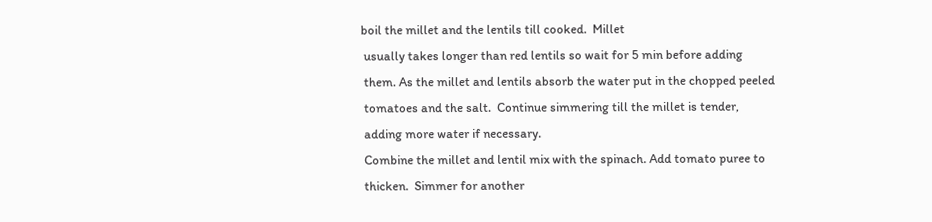boil the millet and the lentils till cooked.  Millet
 usually takes longer than red lentils so wait for 5 min before adding
 them. As the millet and lentils absorb the water put in the chopped peeled
 tomatoes and the salt.  Continue simmering till the millet is tender,
 adding more water if necessary.
 Combine the millet and lentil mix with the spinach. Add tomato puree to
 thicken.  Simmer for another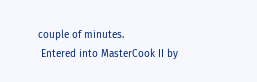couple of minutes.
 Entered into MasterCook II by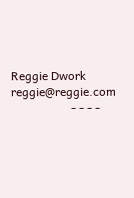Reggie Dwork  reggie@reggie.com
                    - - - -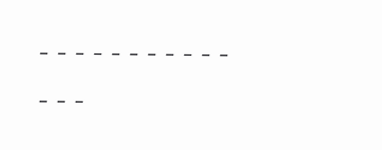- - - - - - - - - - - - - -